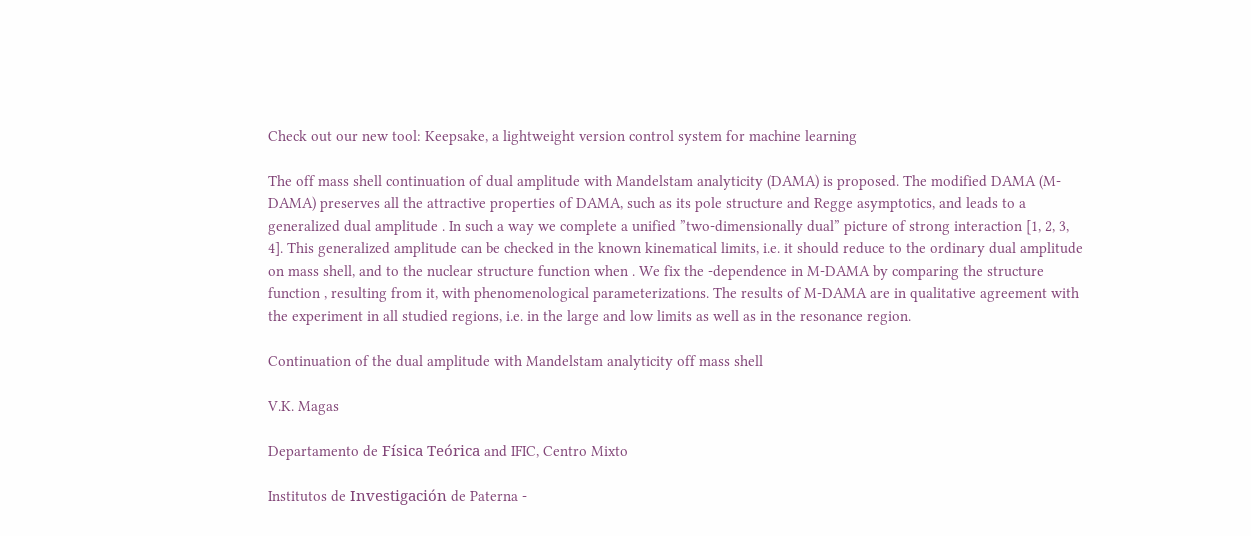Check out our new tool: Keepsake, a lightweight version control system for machine learning

The off mass shell continuation of dual amplitude with Mandelstam analyticity (DAMA) is proposed. The modified DAMA (M-DAMA) preserves all the attractive properties of DAMA, such as its pole structure and Regge asymptotics, and leads to a generalized dual amplitude . In such a way we complete a unified ”two-dimensionally dual” picture of strong interaction [1, 2, 3, 4]. This generalized amplitude can be checked in the known kinematical limits, i.e. it should reduce to the ordinary dual amplitude on mass shell, and to the nuclear structure function when . We fix the -dependence in M-DAMA by comparing the structure function , resulting from it, with phenomenological parameterizations. The results of M-DAMA are in qualitative agreement with the experiment in all studied regions, i.e. in the large and low limits as well as in the resonance region.

Continuation of the dual amplitude with Mandelstam analyticity off mass shell

V.K. Magas

Departamento de Física Teórica and IFIC, Centro Mixto

Institutos de Investigación de Paterna -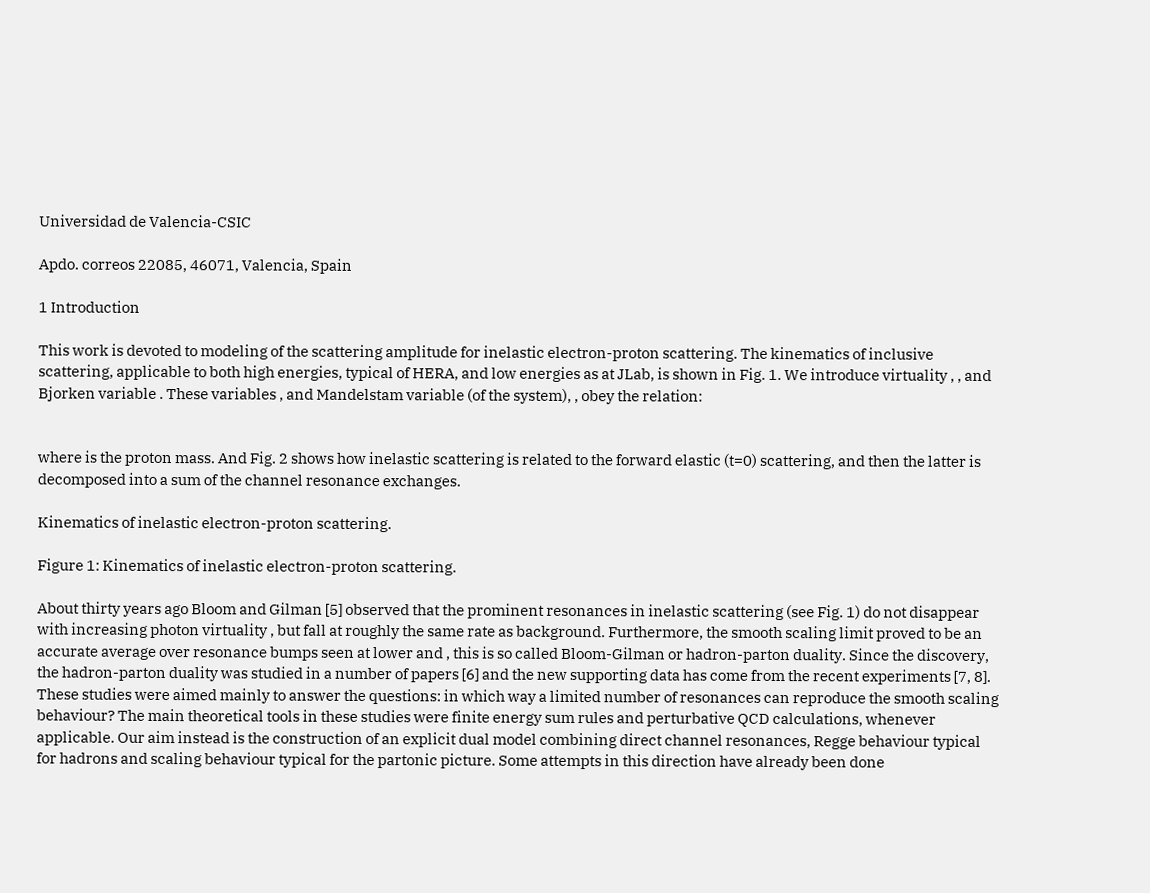Universidad de Valencia-CSIC

Apdo. correos 22085, 46071, Valencia, Spain

1 Introduction

This work is devoted to modeling of the scattering amplitude for inelastic electron-proton scattering. The kinematics of inclusive scattering, applicable to both high energies, typical of HERA, and low energies as at JLab, is shown in Fig. 1. We introduce virtuality , , and Bjorken variable . These variables , and Mandelstam variable (of the system), , obey the relation:


where is the proton mass. And Fig. 2 shows how inelastic scattering is related to the forward elastic (t=0) scattering, and then the latter is decomposed into a sum of the channel resonance exchanges.

Kinematics of inelastic electron-proton scattering.

Figure 1: Kinematics of inelastic electron-proton scattering.

About thirty years ago Bloom and Gilman [5] observed that the prominent resonances in inelastic scattering (see Fig. 1) do not disappear with increasing photon virtuality , but fall at roughly the same rate as background. Furthermore, the smooth scaling limit proved to be an accurate average over resonance bumps seen at lower and , this is so called Bloom-Gilman or hadron-parton duality. Since the discovery, the hadron-parton duality was studied in a number of papers [6] and the new supporting data has come from the recent experiments [7, 8]. These studies were aimed mainly to answer the questions: in which way a limited number of resonances can reproduce the smooth scaling behaviour? The main theoretical tools in these studies were finite energy sum rules and perturbative QCD calculations, whenever applicable. Our aim instead is the construction of an explicit dual model combining direct channel resonances, Regge behaviour typical for hadrons and scaling behaviour typical for the partonic picture. Some attempts in this direction have already been done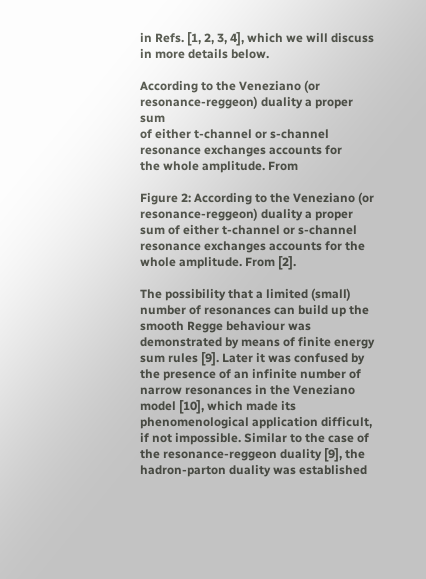in Refs. [1, 2, 3, 4], which we will discuss in more details below.

According to the Veneziano (or resonance-reggeon) duality a proper sum
of either t-channel or s-channel resonance exchanges accounts for
the whole amplitude. From

Figure 2: According to the Veneziano (or resonance-reggeon) duality a proper sum of either t-channel or s-channel resonance exchanges accounts for the whole amplitude. From [2].

The possibility that a limited (small) number of resonances can build up the smooth Regge behaviour was demonstrated by means of finite energy sum rules [9]. Later it was confused by the presence of an infinite number of narrow resonances in the Veneziano model [10], which made its phenomenological application difficult, if not impossible. Similar to the case of the resonance-reggeon duality [9], the hadron-parton duality was established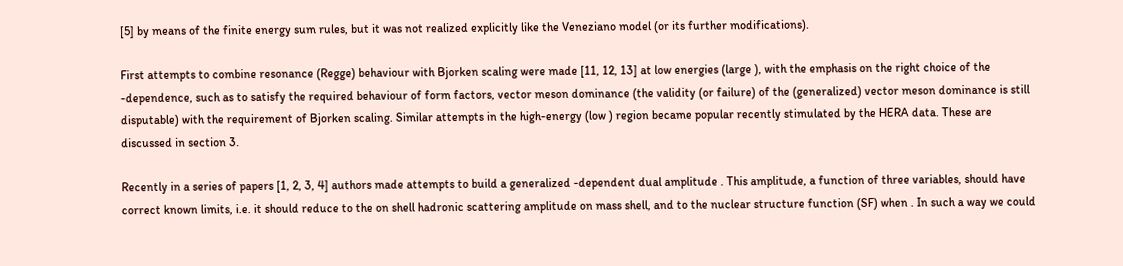[5] by means of the finite energy sum rules, but it was not realized explicitly like the Veneziano model (or its further modifications).

First attempts to combine resonance (Regge) behaviour with Bjorken scaling were made [11, 12, 13] at low energies (large ), with the emphasis on the right choice of the -dependence, such as to satisfy the required behaviour of form factors, vector meson dominance (the validity (or failure) of the (generalized) vector meson dominance is still disputable) with the requirement of Bjorken scaling. Similar attempts in the high-energy (low ) region became popular recently stimulated by the HERA data. These are discussed in section 3.

Recently in a series of papers [1, 2, 3, 4] authors made attempts to build a generalized -dependent dual amplitude . This amplitude, a function of three variables, should have correct known limits, i.e. it should reduce to the on shell hadronic scattering amplitude on mass shell, and to the nuclear structure function (SF) when . In such a way we could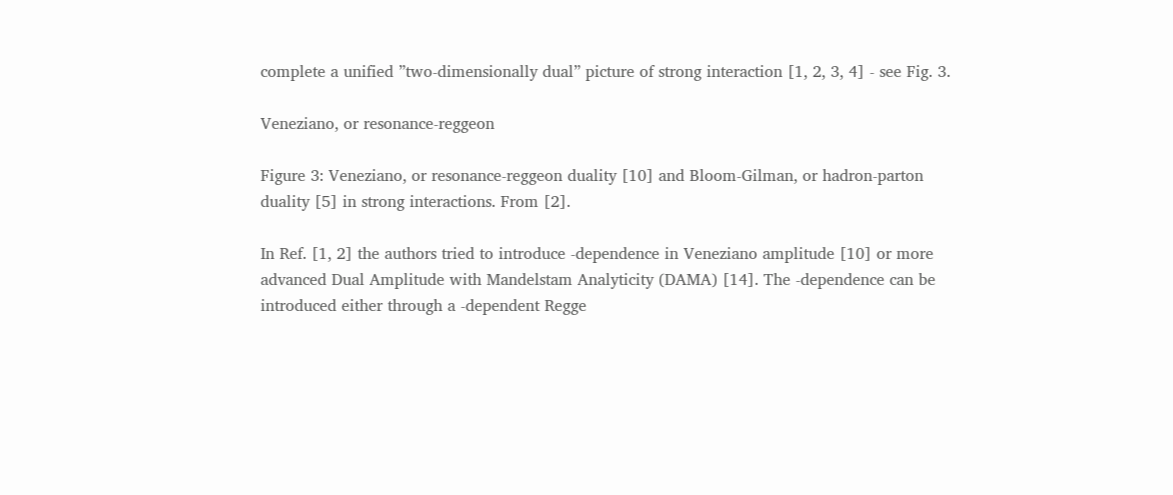complete a unified ”two-dimensionally dual” picture of strong interaction [1, 2, 3, 4] - see Fig. 3.

Veneziano, or resonance-reggeon

Figure 3: Veneziano, or resonance-reggeon duality [10] and Bloom-Gilman, or hadron-parton duality [5] in strong interactions. From [2].

In Ref. [1, 2] the authors tried to introduce -dependence in Veneziano amplitude [10] or more advanced Dual Amplitude with Mandelstam Analyticity (DAMA) [14]. The -dependence can be introduced either through a -dependent Regge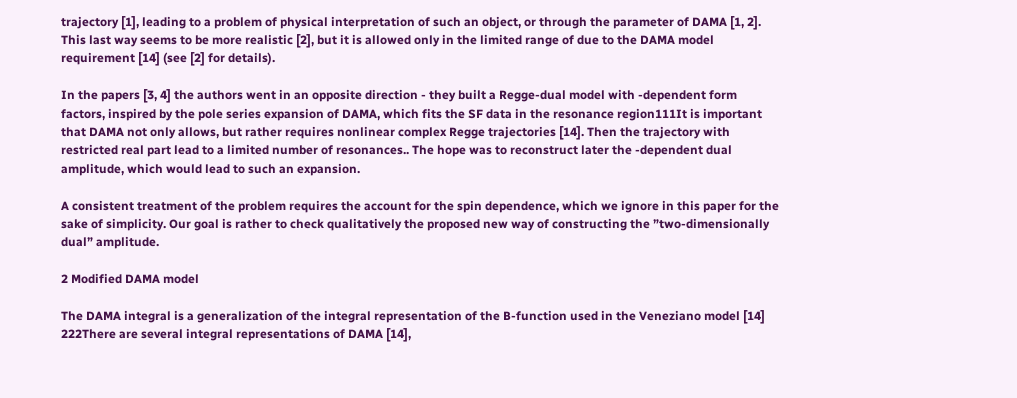trajectory [1], leading to a problem of physical interpretation of such an object, or through the parameter of DAMA [1, 2]. This last way seems to be more realistic [2], but it is allowed only in the limited range of due to the DAMA model requirement [14] (see [2] for details).

In the papers [3, 4] the authors went in an opposite direction - they built a Regge-dual model with -dependent form factors, inspired by the pole series expansion of DAMA, which fits the SF data in the resonance region111It is important that DAMA not only allows, but rather requires nonlinear complex Regge trajectories [14]. Then the trajectory with restricted real part lead to a limited number of resonances.. The hope was to reconstruct later the -dependent dual amplitude, which would lead to such an expansion.

A consistent treatment of the problem requires the account for the spin dependence, which we ignore in this paper for the sake of simplicity. Our goal is rather to check qualitatively the proposed new way of constructing the ”two-dimensionally dual” amplitude.

2 Modified DAMA model

The DAMA integral is a generalization of the integral representation of the B-function used in the Veneziano model [14] 222There are several integral representations of DAMA [14],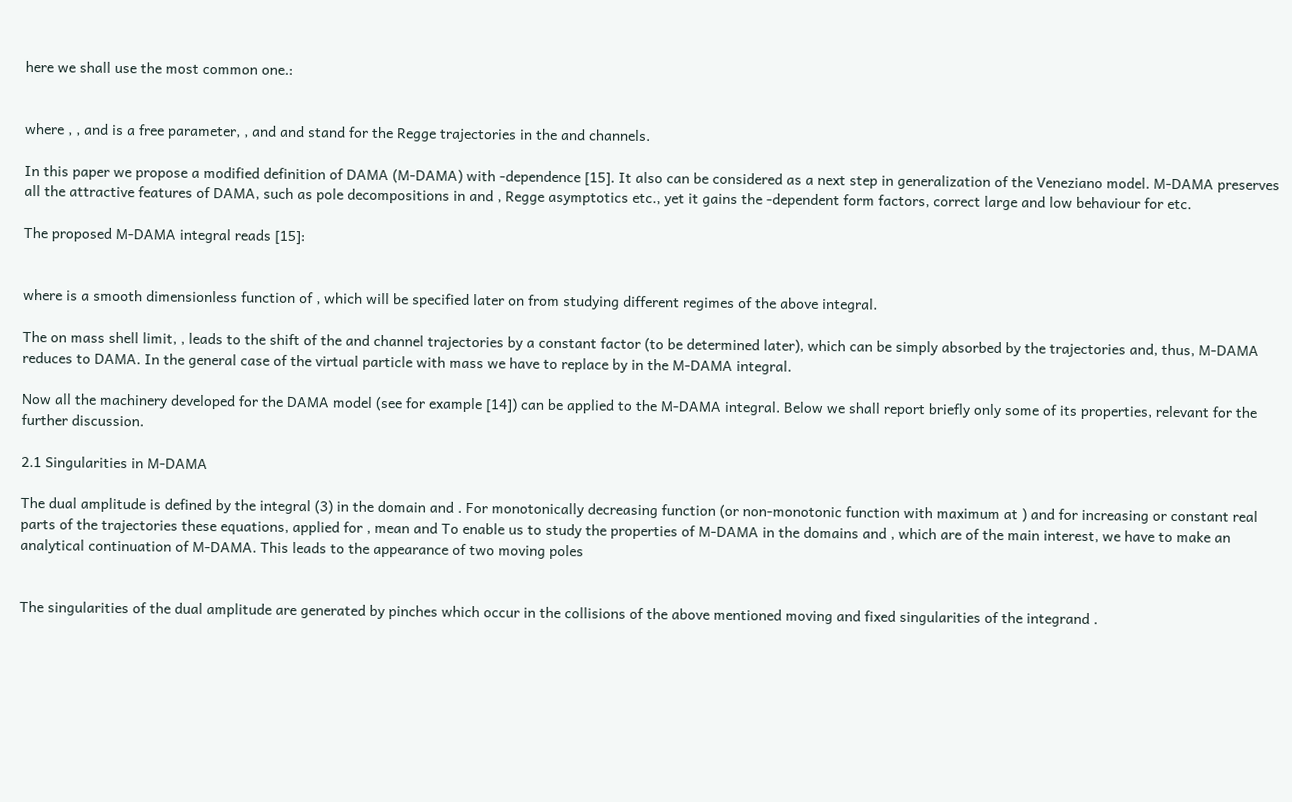here we shall use the most common one.:


where , , and is a free parameter, , and and stand for the Regge trajectories in the and channels.

In this paper we propose a modified definition of DAMA (M-DAMA) with -dependence [15]. It also can be considered as a next step in generalization of the Veneziano model. M-DAMA preserves all the attractive features of DAMA, such as pole decompositions in and , Regge asymptotics etc., yet it gains the -dependent form factors, correct large and low behaviour for etc.

The proposed M-DAMA integral reads [15]:


where is a smooth dimensionless function of , which will be specified later on from studying different regimes of the above integral.

The on mass shell limit, , leads to the shift of the and channel trajectories by a constant factor (to be determined later), which can be simply absorbed by the trajectories and, thus, M-DAMA reduces to DAMA. In the general case of the virtual particle with mass we have to replace by in the M-DAMA integral.

Now all the machinery developed for the DAMA model (see for example [14]) can be applied to the M-DAMA integral. Below we shall report briefly only some of its properties, relevant for the further discussion.

2.1 Singularities in M-DAMA

The dual amplitude is defined by the integral (3) in the domain and . For monotonically decreasing function (or non-monotonic function with maximum at ) and for increasing or constant real parts of the trajectories these equations, applied for , mean and To enable us to study the properties of M-DAMA in the domains and , which are of the main interest, we have to make an analytical continuation of M-DAMA. This leads to the appearance of two moving poles


The singularities of the dual amplitude are generated by pinches which occur in the collisions of the above mentioned moving and fixed singularities of the integrand .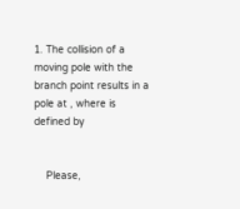1. The collision of a moving pole with the branch point results in a pole at , where is defined by


    Please,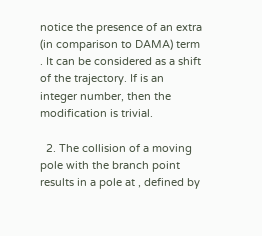notice the presence of an extra (in comparison to DAMA) term . It can be considered as a shift of the trajectory. If is an integer number, then the modification is trivial.

  2. The collision of a moving pole with the branch point results in a pole at , defined by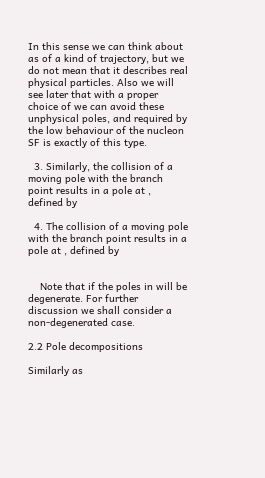In this sense we can think about as of a kind of trajectory, but we do not mean that it describes real physical particles. Also we will see later that with a proper choice of we can avoid these unphysical poles, and required by the low behaviour of the nucleon SF is exactly of this type.

  3. Similarly, the collision of a moving pole with the branch point results in a pole at , defined by

  4. The collision of a moving pole with the branch point results in a pole at , defined by


    Note that if the poles in will be degenerate. For further discussion we shall consider a non-degenerated case.

2.2 Pole decompositions

Similarly as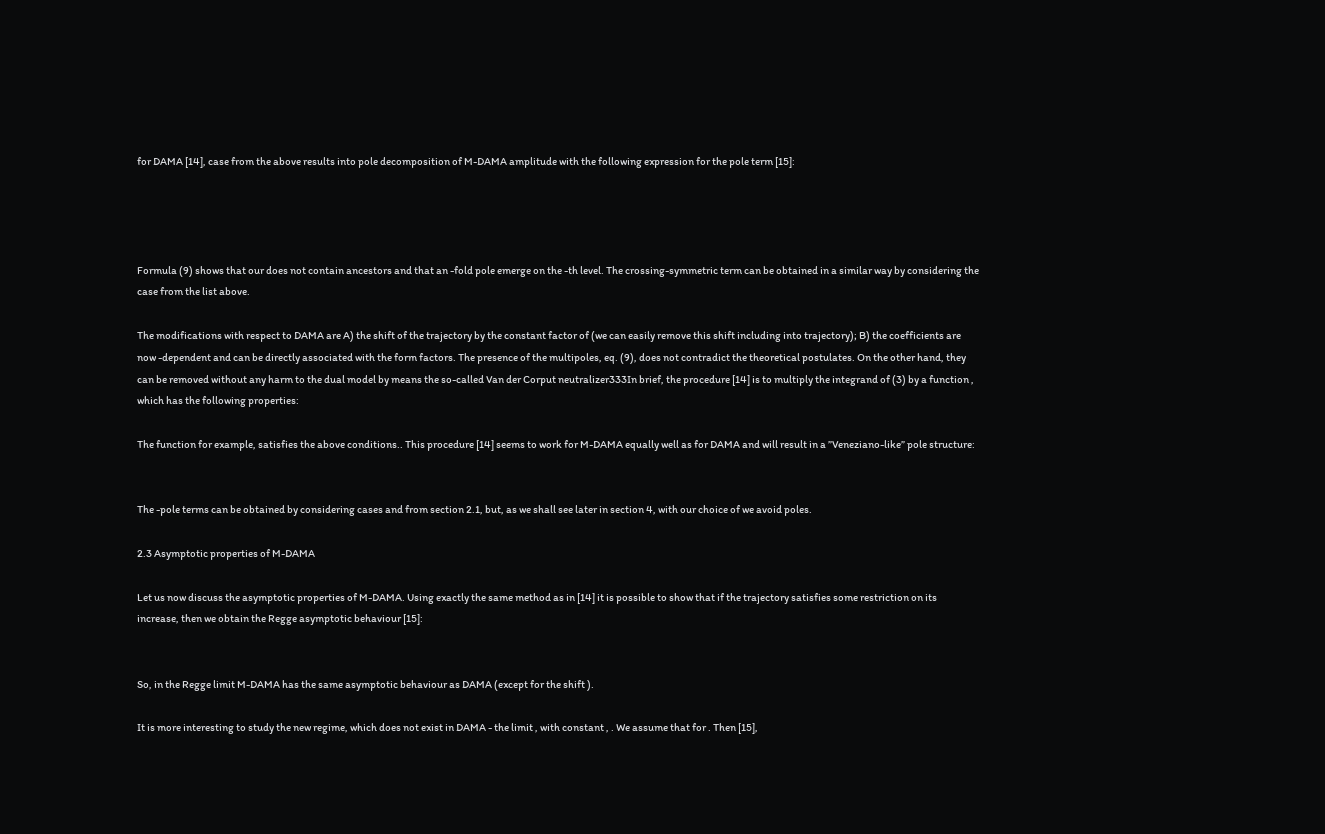for DAMA [14], case from the above results into pole decomposition of M-DAMA amplitude with the following expression for the pole term [15]:




Formula (9) shows that our does not contain ancestors and that an -fold pole emerge on the -th level. The crossing-symmetric term can be obtained in a similar way by considering the case from the list above.

The modifications with respect to DAMA are A) the shift of the trajectory by the constant factor of (we can easily remove this shift including into trajectory); B) the coefficients are now -dependent and can be directly associated with the form factors. The presence of the multipoles, eq. (9), does not contradict the theoretical postulates. On the other hand, they can be removed without any harm to the dual model by means the so-called Van der Corput neutralizer333In brief, the procedure [14] is to multiply the integrand of (3) by a function , which has the following properties:

The function for example, satisfies the above conditions.. This procedure [14] seems to work for M-DAMA equally well as for DAMA and will result in a ”Veneziano-like” pole structure:


The -pole terms can be obtained by considering cases and from section 2.1, but, as we shall see later in section 4, with our choice of we avoid poles.

2.3 Asymptotic properties of M-DAMA

Let us now discuss the asymptotic properties of M-DAMA. Using exactly the same method as in [14] it is possible to show that if the trajectory satisfies some restriction on its increase, then we obtain the Regge asymptotic behaviour [15]:


So, in the Regge limit M-DAMA has the same asymptotic behaviour as DAMA (except for the shift ).

It is more interesting to study the new regime, which does not exist in DAMA - the limit , with constant , . We assume that for . Then [15],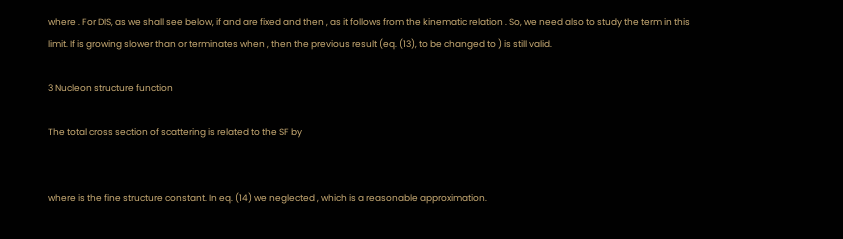where . For DIS, as we shall see below, if and are fixed and then , as it follows from the kinematic relation . So, we need also to study the term in this limit. If is growing slower than or terminates when , then the previous result (eq. (13), to be changed to ) is still valid.

3 Nucleon structure function

The total cross section of scattering is related to the SF by


where is the fine structure constant. In eq. (14) we neglected , which is a reasonable approximation.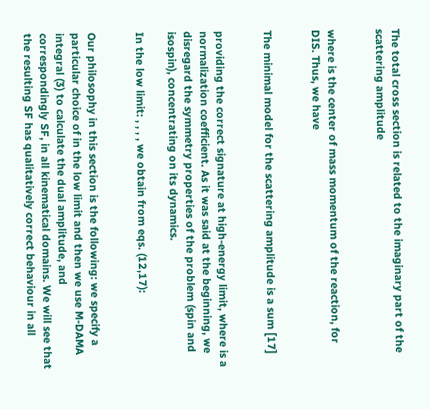The total cross section is related to the imaginary part of the scattering amplitude


where is the center of mass momentum of the reaction, for DIS. Thus, we have


The minimal model for the scattering amplitude is a sum [17]


providing the correct signature at high-energy limit, where is a normalization coefficient. As it was said at the beginning, we disregard the symmetry properties of the problem (spin and isospin), concentrating on its dynamics.

In the low limit: , , , , we obtain from eqs. (12,17):


Our philosophy in this section is the following: we specify a particular choice of in the low limit and then we use M-DAMA integral (3) to calculate the dual amplitude, and correspondingly SF, in all kinematical domains. We will see that the resulting SF has qualitatively correct behaviour in all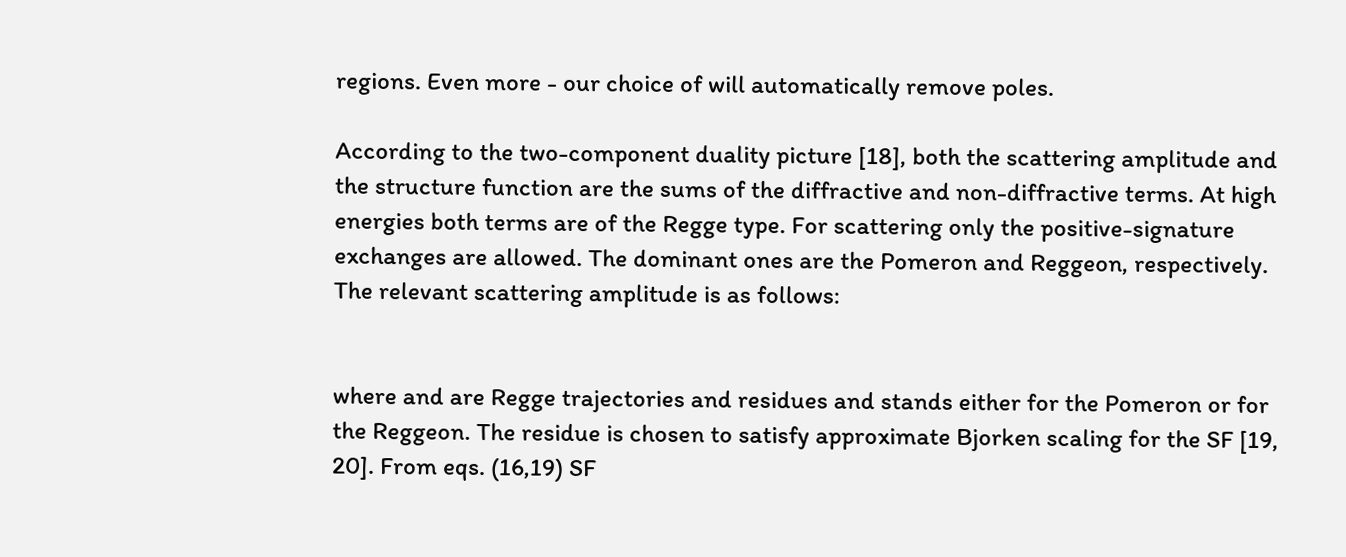regions. Even more - our choice of will automatically remove poles.

According to the two-component duality picture [18], both the scattering amplitude and the structure function are the sums of the diffractive and non-diffractive terms. At high energies both terms are of the Regge type. For scattering only the positive-signature exchanges are allowed. The dominant ones are the Pomeron and Reggeon, respectively. The relevant scattering amplitude is as follows:


where and are Regge trajectories and residues and stands either for the Pomeron or for the Reggeon. The residue is chosen to satisfy approximate Bjorken scaling for the SF [19, 20]. From eqs. (16,19) SF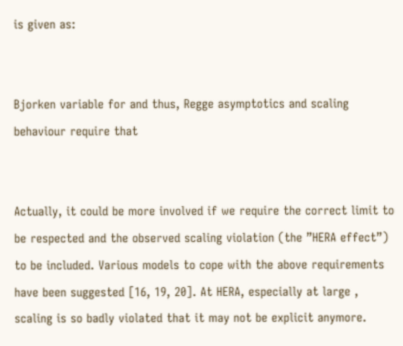is given as:


Bjorken variable for and thus, Regge asymptotics and scaling behaviour require that


Actually, it could be more involved if we require the correct limit to be respected and the observed scaling violation (the ”HERA effect”) to be included. Various models to cope with the above requirements have been suggested [16, 19, 20]. At HERA, especially at large , scaling is so badly violated that it may not be explicit anymore.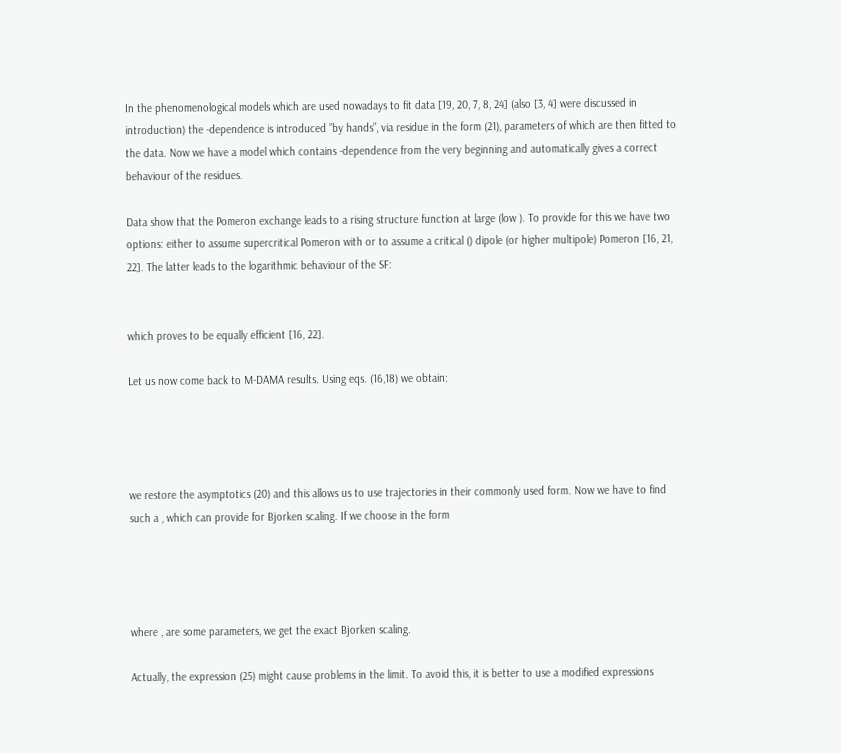In the phenomenological models which are used nowadays to fit data [19, 20, 7, 8, 24] (also [3, 4] were discussed in introduction) the -dependence is introduced ”by hands”, via residue in the form (21), parameters of which are then fitted to the data. Now we have a model which contains -dependence from the very beginning and automatically gives a correct behaviour of the residues.

Data show that the Pomeron exchange leads to a rising structure function at large (low ). To provide for this we have two options: either to assume supercritical Pomeron with or to assume a critical () dipole (or higher multipole) Pomeron [16, 21, 22]. The latter leads to the logarithmic behaviour of the SF:


which proves to be equally efficient [16, 22].

Let us now come back to M-DAMA results. Using eqs. (16,18) we obtain:




we restore the asymptotics (20) and this allows us to use trajectories in their commonly used form. Now we have to find such a , which can provide for Bjorken scaling. If we choose in the form




where , are some parameters, we get the exact Bjorken scaling.

Actually, the expression (25) might cause problems in the limit. To avoid this, it is better to use a modified expressions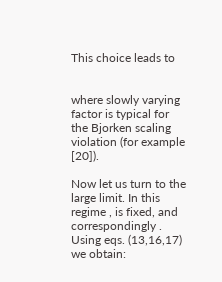This choice leads to


where slowly varying factor is typical for the Bjorken scaling violation (for example [20]).

Now let us turn to the large limit. In this regime , is fixed, and correspondingly . Using eqs. (13,16,17) we obtain: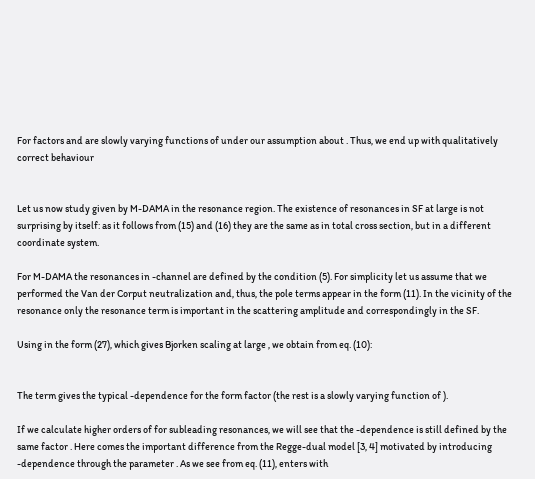For factors and are slowly varying functions of under our assumption about . Thus, we end up with qualitatively correct behaviour


Let us now study given by M-DAMA in the resonance region. The existence of resonances in SF at large is not surprising by itself: as it follows from (15) and (16) they are the same as in total cross section, but in a different coordinate system.

For M-DAMA the resonances in -channel are defined by the condition (5). For simplicity let us assume that we performed the Van der Corput neutralization and, thus, the pole terms appear in the form (11). In the vicinity of the resonance only the resonance term is important in the scattering amplitude and correspondingly in the SF.

Using in the form (27), which gives Bjorken scaling at large , we obtain from eq. (10):


The term gives the typical -dependence for the form factor (the rest is a slowly varying function of ).

If we calculate higher orders of for subleading resonances, we will see that the -dependence is still defined by the same factor . Here comes the important difference from the Regge-dual model [3, 4] motivated by introducing -dependence through the parameter . As we see from eq. (11), enters with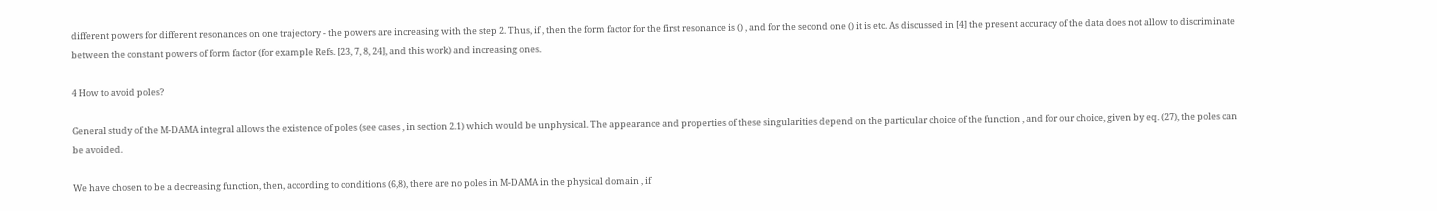different powers for different resonances on one trajectory - the powers are increasing with the step 2. Thus, if , then the form factor for the first resonance is () , and for the second one () it is etc. As discussed in [4] the present accuracy of the data does not allow to discriminate between the constant powers of form factor (for example Refs. [23, 7, 8, 24], and this work) and increasing ones.

4 How to avoid poles?

General study of the M-DAMA integral allows the existence of poles (see cases , in section 2.1) which would be unphysical. The appearance and properties of these singularities depend on the particular choice of the function , and for our choice, given by eq. (27), the poles can be avoided.

We have chosen to be a decreasing function, then, according to conditions (6,8), there are no poles in M-DAMA in the physical domain , if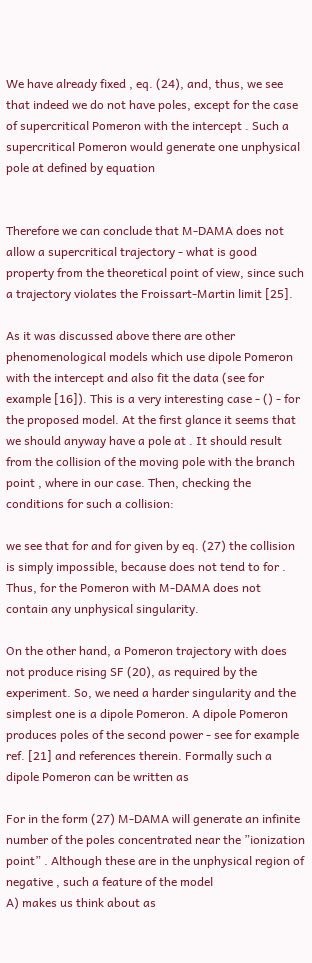We have already fixed , eq. (24), and, thus, we see that indeed we do not have poles, except for the case of supercritical Pomeron with the intercept . Such a supercritical Pomeron would generate one unphysical pole at defined by equation


Therefore we can conclude that M-DAMA does not allow a supercritical trajectory - what is good property from the theoretical point of view, since such a trajectory violates the Froissart-Martin limit [25].

As it was discussed above there are other phenomenological models which use dipole Pomeron with the intercept and also fit the data (see for example [16]). This is a very interesting case - () - for the proposed model. At the first glance it seems that we should anyway have a pole at . It should result from the collision of the moving pole with the branch point , where in our case. Then, checking the conditions for such a collision:

we see that for and for given by eq. (27) the collision is simply impossible, because does not tend to for . Thus, for the Pomeron with M-DAMA does not contain any unphysical singularity.

On the other hand, a Pomeron trajectory with does not produce rising SF (20), as required by the experiment. So, we need a harder singularity and the simplest one is a dipole Pomeron. A dipole Pomeron produces poles of the second power - see for example ref. [21] and references therein. Formally such a dipole Pomeron can be written as

For in the form (27) M-DAMA will generate an infinite number of the poles concentrated near the ”ionization point” . Although these are in the unphysical region of negative , such a feature of the model
A) makes us think about as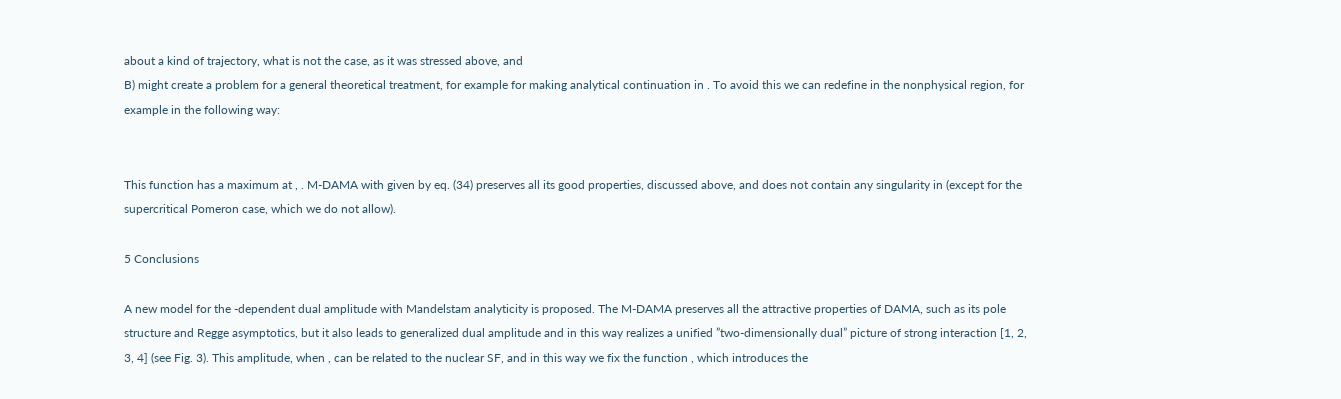about a kind of trajectory, what is not the case, as it was stressed above, and
B) might create a problem for a general theoretical treatment, for example for making analytical continuation in . To avoid this we can redefine in the nonphysical region, for example in the following way:


This function has a maximum at , . M-DAMA with given by eq. (34) preserves all its good properties, discussed above, and does not contain any singularity in (except for the supercritical Pomeron case, which we do not allow).

5 Conclusions

A new model for the -dependent dual amplitude with Mandelstam analyticity is proposed. The M-DAMA preserves all the attractive properties of DAMA, such as its pole structure and Regge asymptotics, but it also leads to generalized dual amplitude and in this way realizes a unified ”two-dimensionally dual” picture of strong interaction [1, 2, 3, 4] (see Fig. 3). This amplitude, when , can be related to the nuclear SF, and in this way we fix the function , which introduces the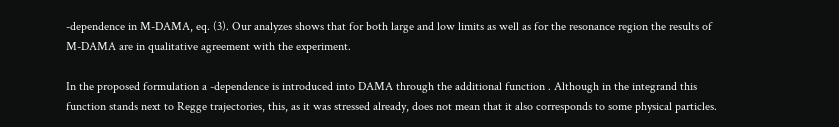-dependence in M-DAMA, eq. (3). Our analyzes shows that for both large and low limits as well as for the resonance region the results of M-DAMA are in qualitative agreement with the experiment.

In the proposed formulation a -dependence is introduced into DAMA through the additional function . Although in the integrand this function stands next to Regge trajectories, this, as it was stressed already, does not mean that it also corresponds to some physical particles.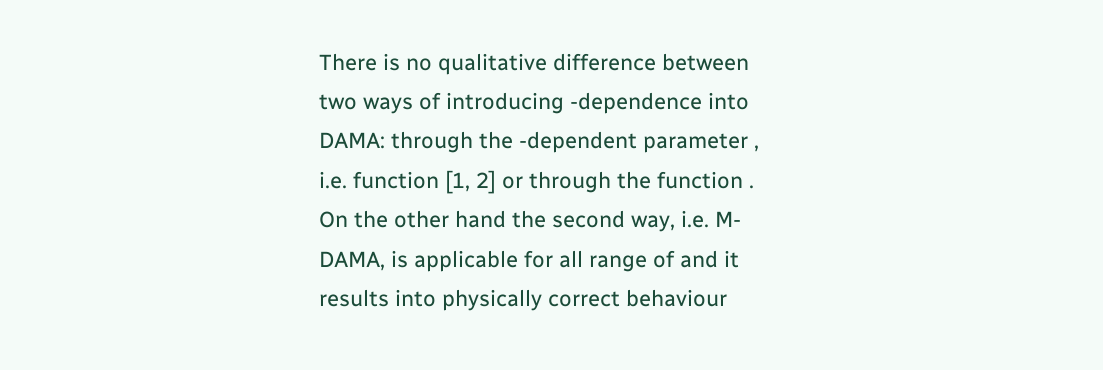There is no qualitative difference between two ways of introducing -dependence into DAMA: through the -dependent parameter , i.e. function [1, 2] or through the function . On the other hand the second way, i.e. M-DAMA, is applicable for all range of and it results into physically correct behaviour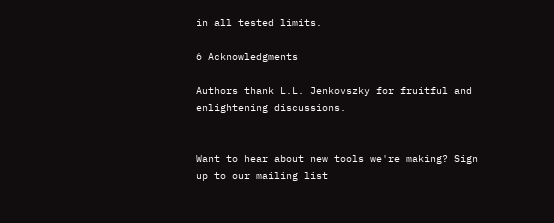in all tested limits.

6 Acknowledgments

Authors thank L.L. Jenkovszky for fruitful and enlightening discussions.


Want to hear about new tools we're making? Sign up to our mailing list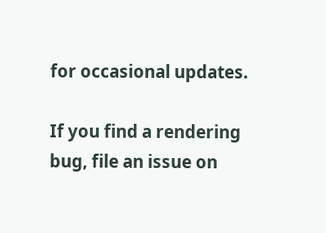for occasional updates.

If you find a rendering bug, file an issue on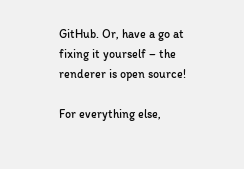GitHub. Or, have a go at fixing it yourself – the renderer is open source!

For everything else,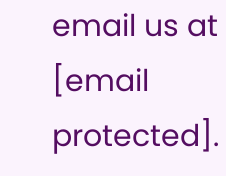email us at [email protected].